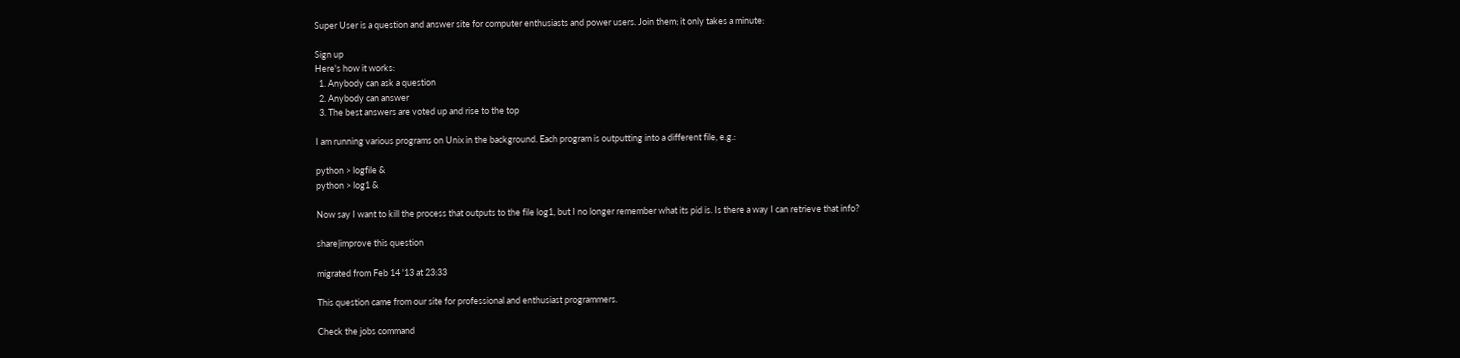Super User is a question and answer site for computer enthusiasts and power users. Join them; it only takes a minute:

Sign up
Here's how it works:
  1. Anybody can ask a question
  2. Anybody can answer
  3. The best answers are voted up and rise to the top

I am running various programs on Unix in the background. Each program is outputting into a different file, e.g.:

python > logfile &
python > log1 &

Now say I want to kill the process that outputs to the file log1, but I no longer remember what its pid is. Is there a way I can retrieve that info?

share|improve this question

migrated from Feb 14 '13 at 23:33

This question came from our site for professional and enthusiast programmers.

Check the jobs command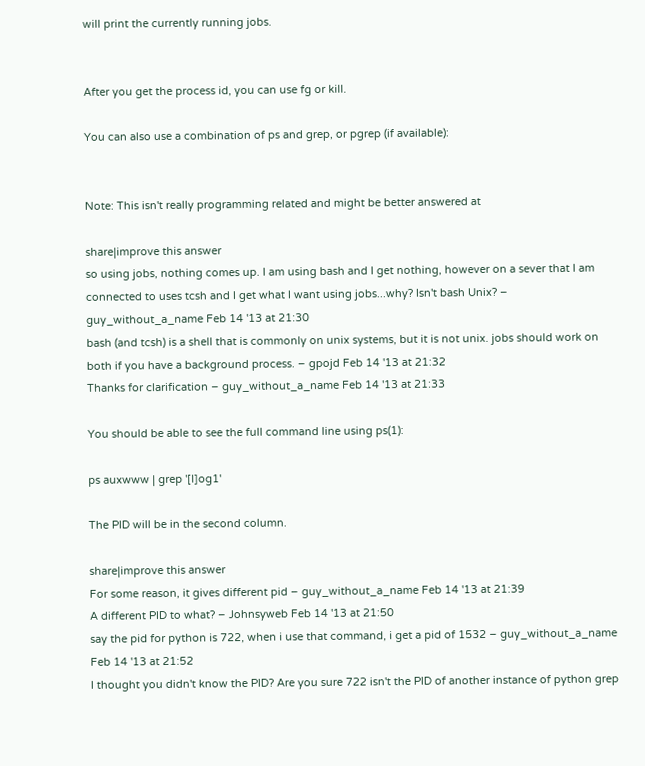will print the currently running jobs.


After you get the process id, you can use fg or kill.

You can also use a combination of ps and grep, or pgrep (if available):


Note: This isn't really programming related and might be better answered at

share|improve this answer
so using jobs, nothing comes up. I am using bash and I get nothing, however on a sever that I am connected to uses tcsh and I get what I want using jobs...why? Isn't bash Unix? – guy_without_a_name Feb 14 '13 at 21:30
bash (and tcsh) is a shell that is commonly on unix systems, but it is not unix. jobs should work on both if you have a background process. – gpojd Feb 14 '13 at 21:32
Thanks for clarification – guy_without_a_name Feb 14 '13 at 21:33

You should be able to see the full command line using ps(1):

ps auxwww | grep '[l]og1'

The PID will be in the second column.

share|improve this answer
For some reason, it gives different pid – guy_without_a_name Feb 14 '13 at 21:39
A different PID to what? – Johnsyweb Feb 14 '13 at 21:50
say the pid for python is 722, when i use that command, i get a pid of 1532 – guy_without_a_name Feb 14 '13 at 21:52
I thought you didn't know the PID? Are you sure 722 isn't the PID of another instance of python grep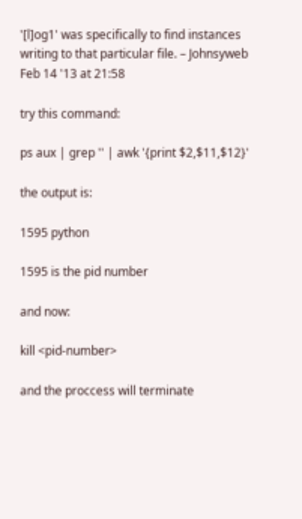'[l]og1' was specifically to find instances writing to that particular file. – Johnsyweb Feb 14 '13 at 21:58

try this command:

ps aux | grep '' | awk '{print $2,$11,$12}'

the output is:

1595 python

1595 is the pid number

and now:

kill <pid-number>

and the proccess will terminate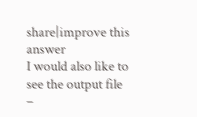share|improve this answer
I would also like to see the output file –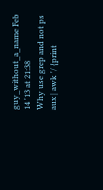guy_without_a_name Feb 14 '13 at 21:38
Why use grep and not ps aux | awk '/ {print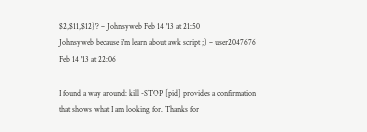$2,$11,$12}'? – Johnsyweb Feb 14 '13 at 21:50
Johnsyweb because i'm learn about awk script ;) – user2047676 Feb 14 '13 at 22:06

I found a way around: kill -STOP [pid] provides a confirmation that shows what I am looking for. Thanks for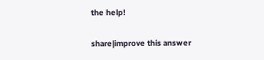the help!

share|improve this answer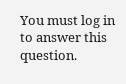You must log in to answer this question.